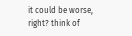it could be worse, right? think of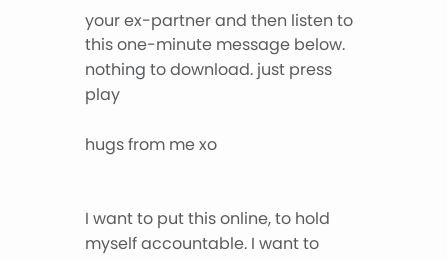your ex-partner and then listen to this one-minute message below.
nothing to download. just press play

hugs from me xo


I want to put this online, to hold myself accountable. I want to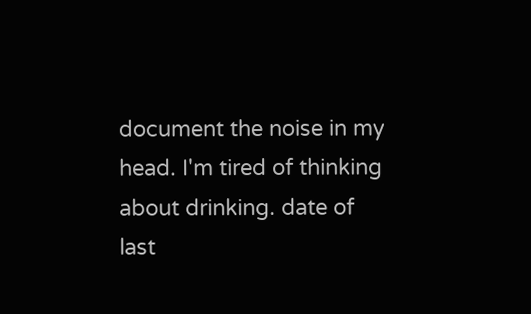document the noise in my head. I'm tired of thinking about drinking. date of last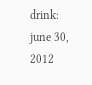drink: june 30, 2012